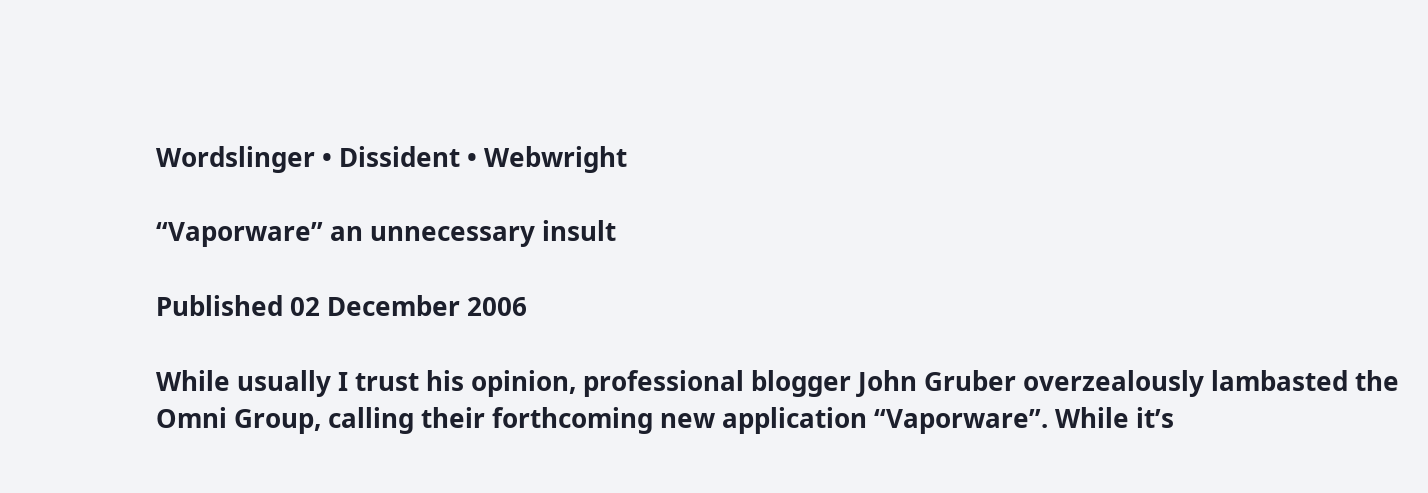Wordslinger • Dissident • Webwright

“Vaporware” an unnecessary insult

Published 02 December 2006

While usually I trust his opinion, professional blogger John Gruber overzealously lambasted the Omni Group, calling their forthcoming new application “Vaporware”. While it’s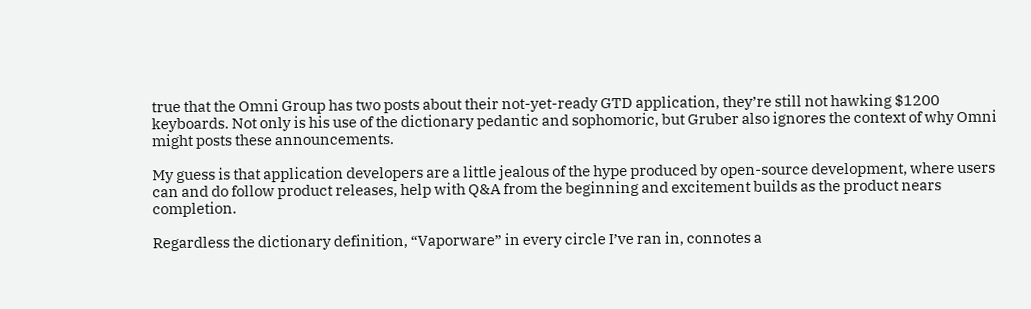true that the Omni Group has two posts about their not-yet-ready GTD application, they’re still not hawking $1200 keyboards. Not only is his use of the dictionary pedantic and sophomoric, but Gruber also ignores the context of why Omni might posts these announcements.

My guess is that application developers are a little jealous of the hype produced by open-source development, where users can and do follow product releases, help with Q&A from the beginning and excitement builds as the product nears completion.

Regardless the dictionary definition, “Vaporware” in every circle I’ve ran in, connotes a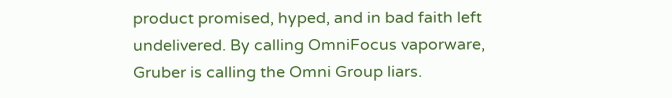product promised, hyped, and in bad faith left undelivered. By calling OmniFocus vaporware, Gruber is calling the Omni Group liars.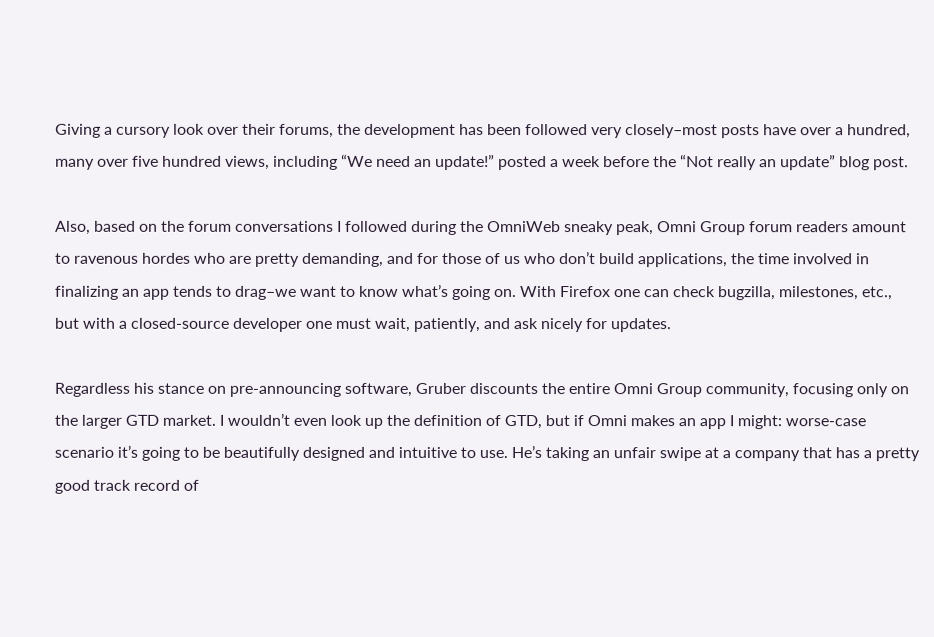Giving a cursory look over their forums, the development has been followed very closely–most posts have over a hundred, many over five hundred views, including “We need an update!” posted a week before the “Not really an update” blog post.

Also, based on the forum conversations I followed during the OmniWeb sneaky peak, Omni Group forum readers amount to ravenous hordes who are pretty demanding, and for those of us who don’t build applications, the time involved in finalizing an app tends to drag–we want to know what’s going on. With Firefox one can check bugzilla, milestones, etc., but with a closed-source developer one must wait, patiently, and ask nicely for updates.

Regardless his stance on pre-announcing software, Gruber discounts the entire Omni Group community, focusing only on the larger GTD market. I wouldn’t even look up the definition of GTD, but if Omni makes an app I might: worse-case scenario it’s going to be beautifully designed and intuitive to use. He’s taking an unfair swipe at a company that has a pretty good track record of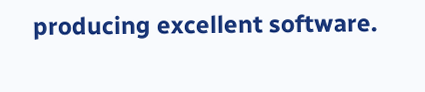producing excellent software.